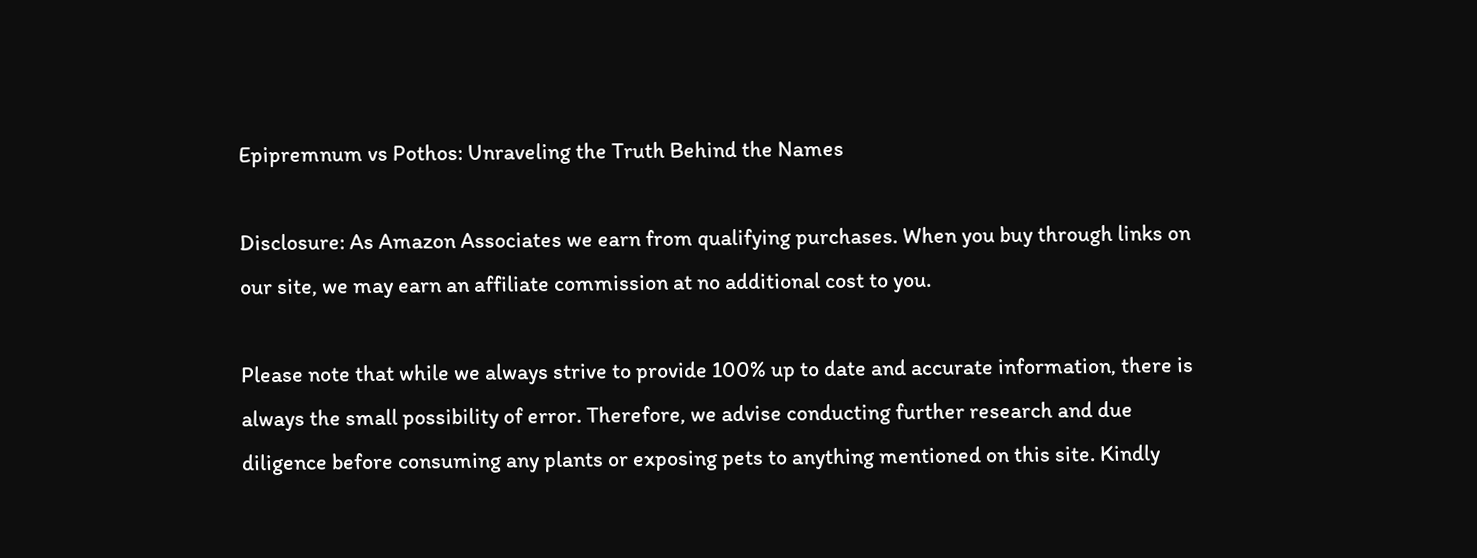Epipremnum vs Pothos: Unraveling the Truth Behind the Names

Disclosure: As Amazon Associates we earn from qualifying purchases. When you buy through links on our site, we may earn an affiliate commission at no additional cost to you.

Please note that while we always strive to provide 100% up to date and accurate information, there is always the small possibility of error. Therefore, we advise conducting further research and due diligence before consuming any plants or exposing pets to anything mentioned on this site. Kindly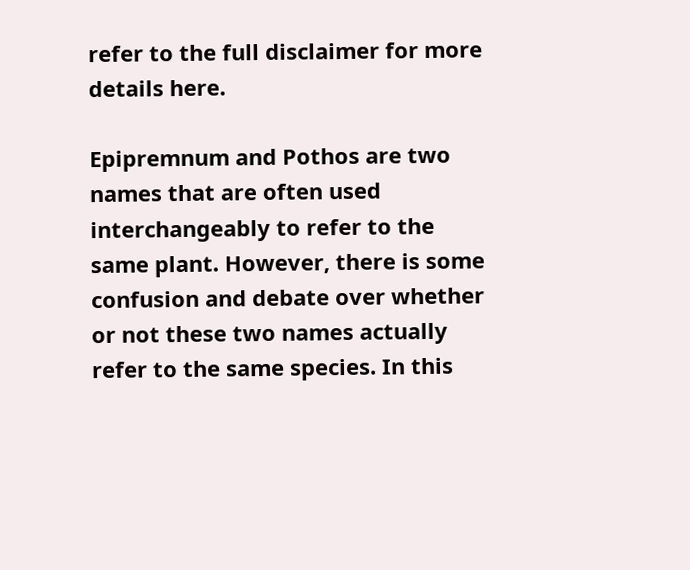refer to the full disclaimer for more details here.

Epipremnum and Pothos are two names that are often used interchangeably to refer to the same plant. However, there is some confusion and debate over whether or not these two names actually refer to the same species. In this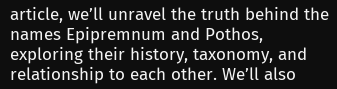article, we’ll unravel the truth behind the names Epipremnum and Pothos, exploring their history, taxonomy, and relationship to each other. We’ll also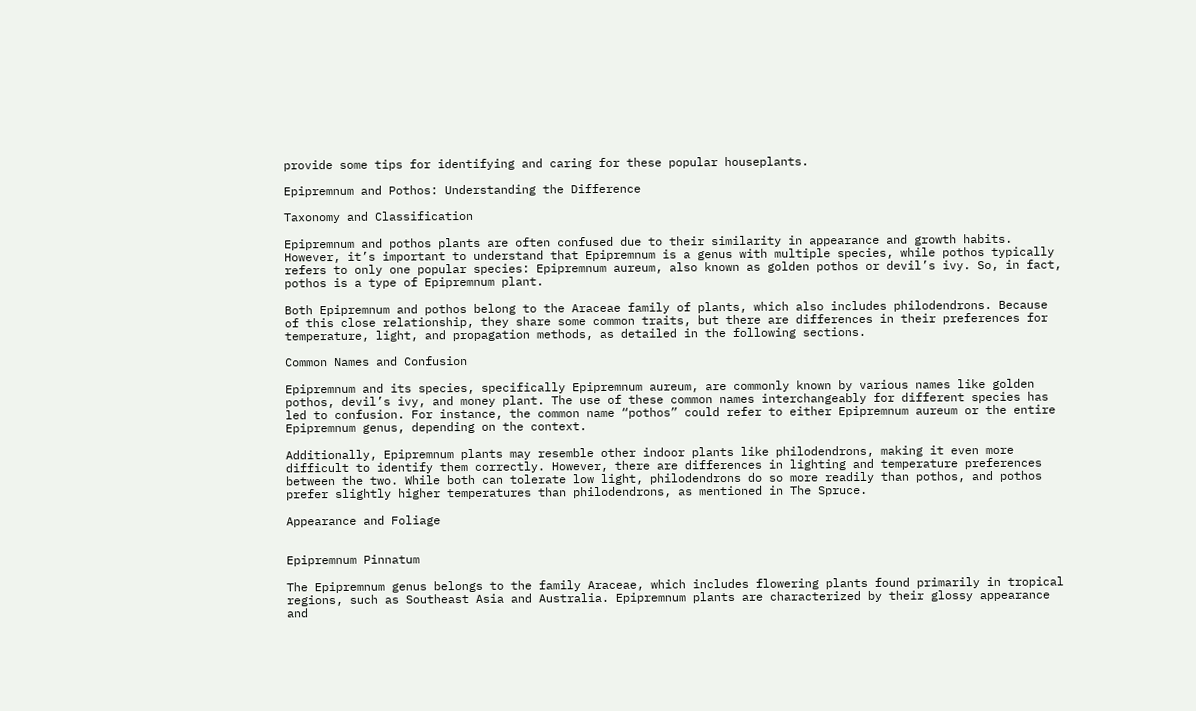provide some tips for identifying and caring for these popular houseplants.

Epipremnum and Pothos: Understanding the Difference

Taxonomy and Classification

Epipremnum and pothos plants are often confused due to their similarity in appearance and growth habits. However, it’s important to understand that Epipremnum is a genus with multiple species, while pothos typically refers to only one popular species: Epipremnum aureum, also known as golden pothos or devil’s ivy. So, in fact, pothos is a type of Epipremnum plant.

Both Epipremnum and pothos belong to the Araceae family of plants, which also includes philodendrons. Because of this close relationship, they share some common traits, but there are differences in their preferences for temperature, light, and propagation methods, as detailed in the following sections.

Common Names and Confusion

Epipremnum and its species, specifically Epipremnum aureum, are commonly known by various names like golden pothos, devil’s ivy, and money plant. The use of these common names interchangeably for different species has led to confusion. For instance, the common name “pothos” could refer to either Epipremnum aureum or the entire Epipremnum genus, depending on the context.

Additionally, Epipremnum plants may resemble other indoor plants like philodendrons, making it even more difficult to identify them correctly. However, there are differences in lighting and temperature preferences between the two. While both can tolerate low light, philodendrons do so more readily than pothos, and pothos prefer slightly higher temperatures than philodendrons, as mentioned in The Spruce.

Appearance and Foliage


Epipremnum Pinnatum

The Epipremnum genus belongs to the family Araceae, which includes flowering plants found primarily in tropical regions, such as Southeast Asia and Australia. Epipremnum plants are characterized by their glossy appearance and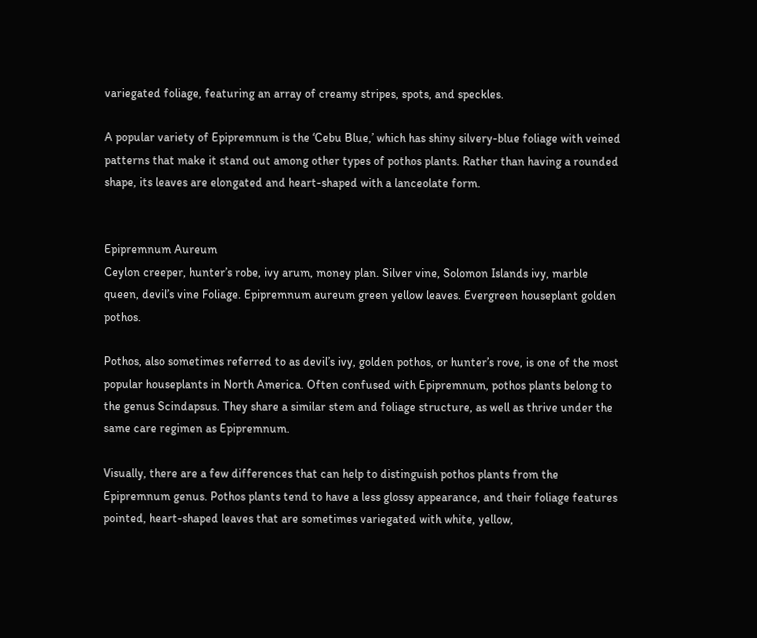variegated foliage, featuring an array of creamy stripes, spots, and speckles.

A popular variety of Epipremnum is the ‘Cebu Blue,’ which has shiny silvery-blue foliage with veined patterns that make it stand out among other types of pothos plants. Rather than having a rounded shape, its leaves are elongated and heart-shaped with a lanceolate form.


Epipremnum Aureum
Ceylon creeper, hunter’s robe, ivy arum, money plan. Silver vine, Solomon Islands ivy, marble queen, devil’s vine Foliage. Epipremnum aureum green yellow leaves. Evergreen houseplant golden pothos.

Pothos, also sometimes referred to as devil’s ivy, golden pothos, or hunter’s rove, is one of the most popular houseplants in North America. Often confused with Epipremnum, pothos plants belong to the genus Scindapsus. They share a similar stem and foliage structure, as well as thrive under the same care regimen as Epipremnum.

Visually, there are a few differences that can help to distinguish pothos plants from the Epipremnum genus. Pothos plants tend to have a less glossy appearance, and their foliage features pointed, heart-shaped leaves that are sometimes variegated with white, yellow,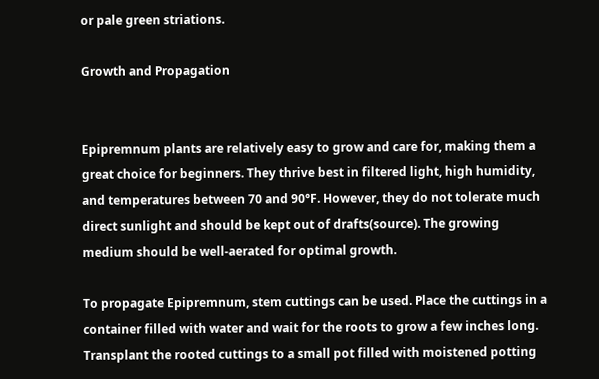or pale green striations.

Growth and Propagation


Epipremnum plants are relatively easy to grow and care for, making them a great choice for beginners. They thrive best in filtered light, high humidity, and temperatures between 70 and 90°F. However, they do not tolerate much direct sunlight and should be kept out of drafts(source). The growing medium should be well-aerated for optimal growth.

To propagate Epipremnum, stem cuttings can be used. Place the cuttings in a container filled with water and wait for the roots to grow a few inches long. Transplant the rooted cuttings to a small pot filled with moistened potting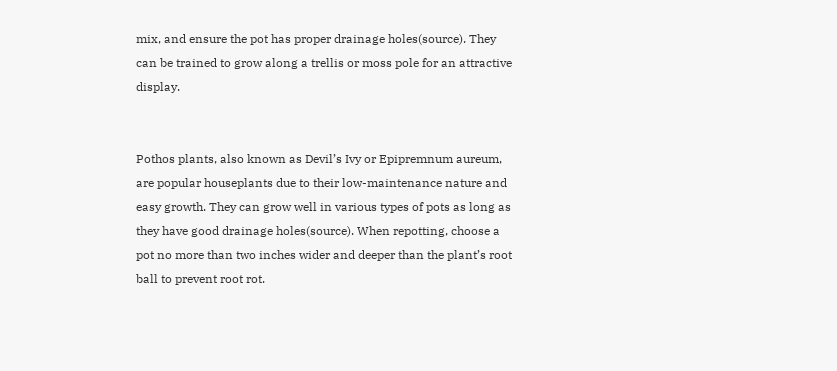mix, and ensure the pot has proper drainage holes(source). They can be trained to grow along a trellis or moss pole for an attractive display.


Pothos plants, also known as Devil’s Ivy or Epipremnum aureum, are popular houseplants due to their low-maintenance nature and easy growth. They can grow well in various types of pots as long as they have good drainage holes(source). When repotting, choose a pot no more than two inches wider and deeper than the plant’s root ball to prevent root rot.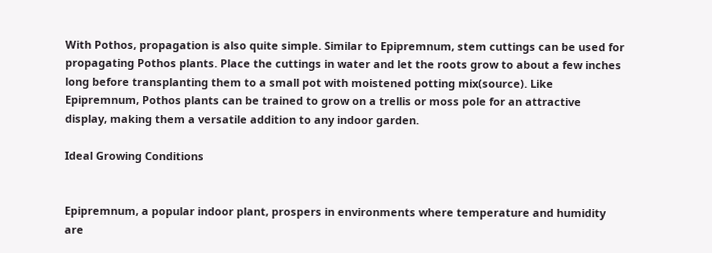With Pothos, propagation is also quite simple. Similar to Epipremnum, stem cuttings can be used for propagating Pothos plants. Place the cuttings in water and let the roots grow to about a few inches long before transplanting them to a small pot with moistened potting mix(source). Like Epipremnum, Pothos plants can be trained to grow on a trellis or moss pole for an attractive display, making them a versatile addition to any indoor garden.

Ideal Growing Conditions


Epipremnum, a popular indoor plant, prospers in environments where temperature and humidity are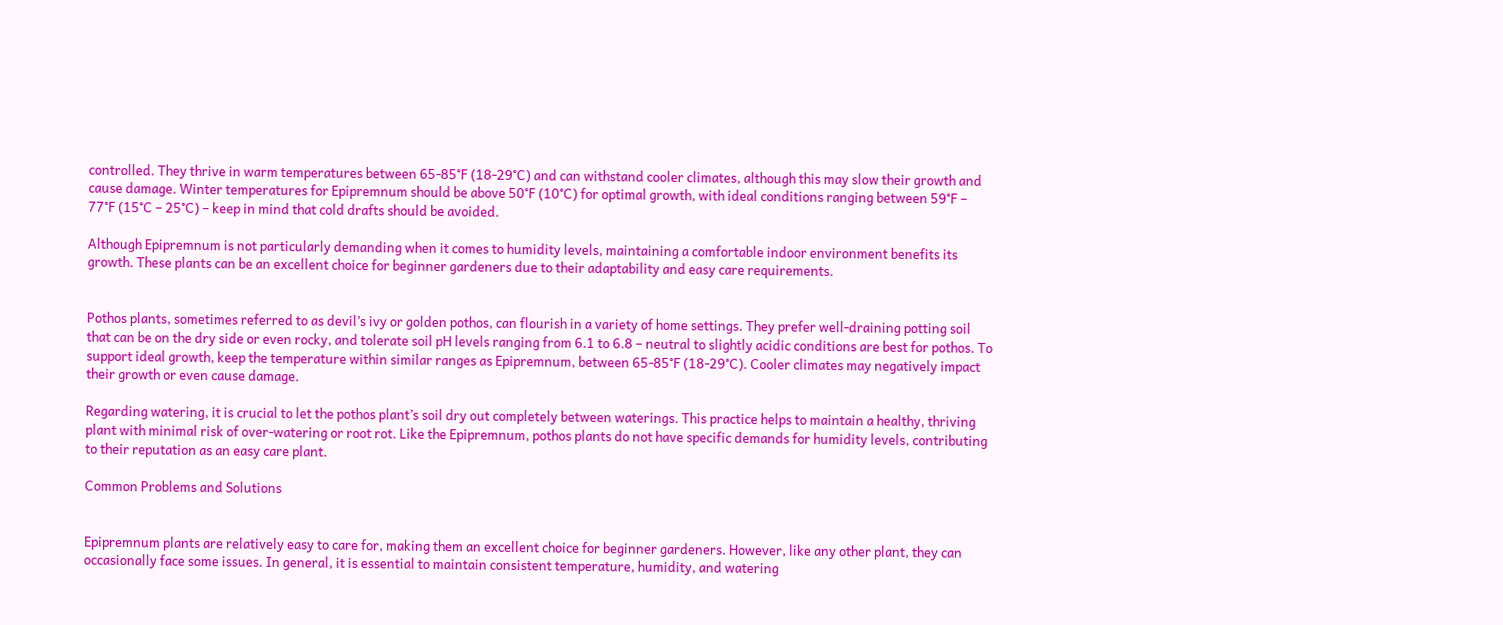controlled. They thrive in warm temperatures between 65-85°F (18-29°C) and can withstand cooler climates, although this may slow their growth and cause damage. Winter temperatures for Epipremnum should be above 50°F (10°C) for optimal growth, with ideal conditions ranging between 59°F – 77°F (15°C – 25°C) – keep in mind that cold drafts should be avoided.

Although Epipremnum is not particularly demanding when it comes to humidity levels, maintaining a comfortable indoor environment benefits its growth. These plants can be an excellent choice for beginner gardeners due to their adaptability and easy care requirements.


Pothos plants, sometimes referred to as devil’s ivy or golden pothos, can flourish in a variety of home settings. They prefer well-draining potting soil that can be on the dry side or even rocky, and tolerate soil pH levels ranging from 6.1 to 6.8 – neutral to slightly acidic conditions are best for pothos. To support ideal growth, keep the temperature within similar ranges as Epipremnum, between 65-85°F (18-29°C). Cooler climates may negatively impact their growth or even cause damage.

Regarding watering, it is crucial to let the pothos plant’s soil dry out completely between waterings. This practice helps to maintain a healthy, thriving plant with minimal risk of over-watering or root rot. Like the Epipremnum, pothos plants do not have specific demands for humidity levels, contributing to their reputation as an easy care plant.

Common Problems and Solutions


Epipremnum plants are relatively easy to care for, making them an excellent choice for beginner gardeners. However, like any other plant, they can occasionally face some issues. In general, it is essential to maintain consistent temperature, humidity, and watering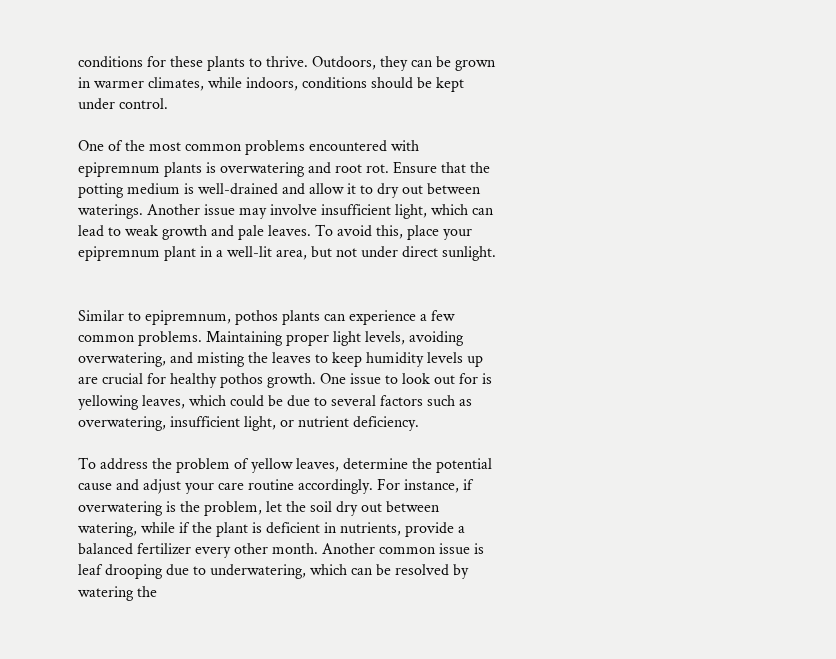conditions for these plants to thrive. Outdoors, they can be grown in warmer climates, while indoors, conditions should be kept under control.

One of the most common problems encountered with epipremnum plants is overwatering and root rot. Ensure that the potting medium is well-drained and allow it to dry out between waterings. Another issue may involve insufficient light, which can lead to weak growth and pale leaves. To avoid this, place your epipremnum plant in a well-lit area, but not under direct sunlight.


Similar to epipremnum, pothos plants can experience a few common problems. Maintaining proper light levels, avoiding overwatering, and misting the leaves to keep humidity levels up are crucial for healthy pothos growth. One issue to look out for is yellowing leaves, which could be due to several factors such as overwatering, insufficient light, or nutrient deficiency.

To address the problem of yellow leaves, determine the potential cause and adjust your care routine accordingly. For instance, if overwatering is the problem, let the soil dry out between watering, while if the plant is deficient in nutrients, provide a balanced fertilizer every other month. Another common issue is leaf drooping due to underwatering, which can be resolved by watering the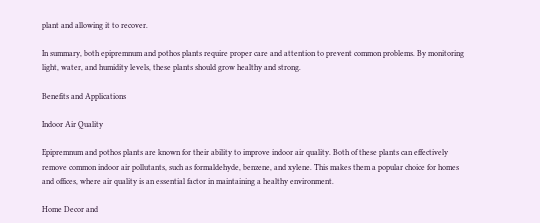plant and allowing it to recover.

In summary, both epipremnum and pothos plants require proper care and attention to prevent common problems. By monitoring light, water, and humidity levels, these plants should grow healthy and strong.

Benefits and Applications

Indoor Air Quality

Epipremnum and pothos plants are known for their ability to improve indoor air quality. Both of these plants can effectively remove common indoor air pollutants, such as formaldehyde, benzene, and xylene. This makes them a popular choice for homes and offices, where air quality is an essential factor in maintaining a healthy environment.

Home Decor and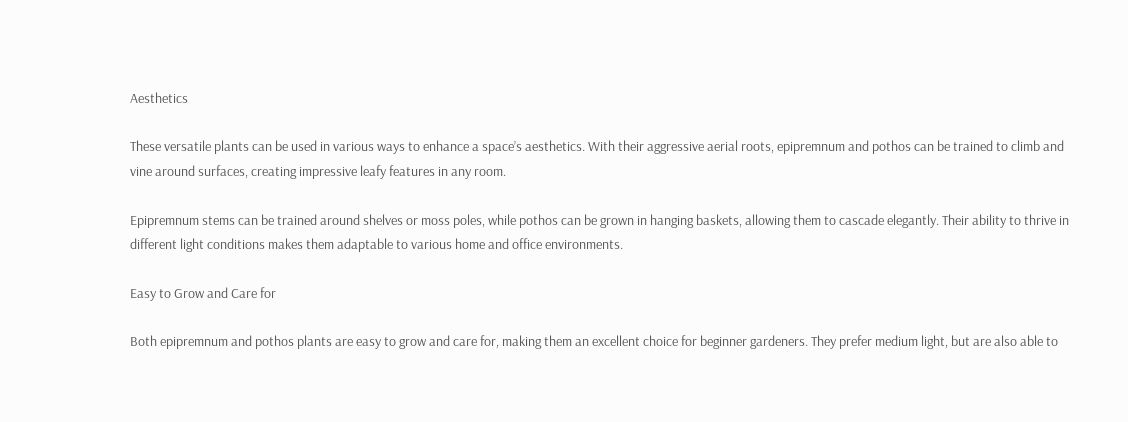Aesthetics

These versatile plants can be used in various ways to enhance a space’s aesthetics. With their aggressive aerial roots, epipremnum and pothos can be trained to climb and vine around surfaces, creating impressive leafy features in any room.

Epipremnum stems can be trained around shelves or moss poles, while pothos can be grown in hanging baskets, allowing them to cascade elegantly. Their ability to thrive in different light conditions makes them adaptable to various home and office environments.

Easy to Grow and Care for

Both epipremnum and pothos plants are easy to grow and care for, making them an excellent choice for beginner gardeners. They prefer medium light, but are also able to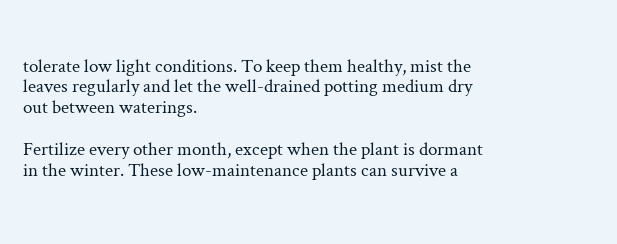tolerate low light conditions. To keep them healthy, mist the leaves regularly and let the well-drained potting medium dry out between waterings.

Fertilize every other month, except when the plant is dormant in the winter. These low-maintenance plants can survive a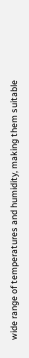wide range of temperatures and humidity, making them suitable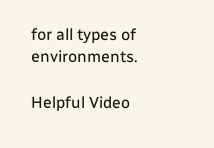for all types of environments.

Helpful Video